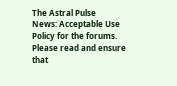The Astral Pulse
News: Acceptable Use Policy for the forums. Please read and ensure that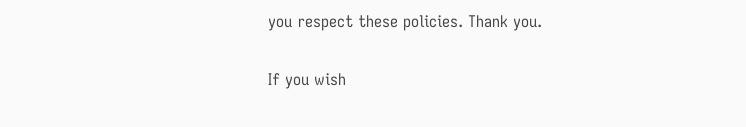you respect these policies. Thank you.

If you wish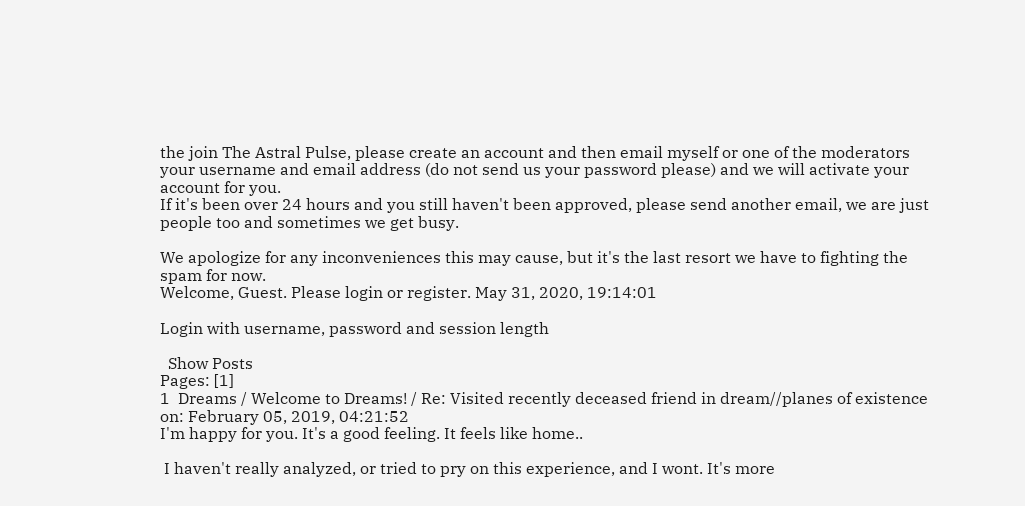the join The Astral Pulse, please create an account and then email myself or one of the moderators your username and email address (do not send us your password please) and we will activate your account for you.
If it's been over 24 hours and you still haven't been approved, please send another email, we are just people too and sometimes we get busy.

We apologize for any inconveniences this may cause, but it's the last resort we have to fighting the spam for now.
Welcome, Guest. Please login or register. May 31, 2020, 19:14:01

Login with username, password and session length

  Show Posts
Pages: [1]
1  Dreams / Welcome to Dreams! / Re: Visited recently deceased friend in dream//planes of existence on: February 05, 2019, 04:21:52
I'm happy for you. It's a good feeling. It feels like home..

 I haven't really analyzed, or tried to pry on this experience, and I wont. It's more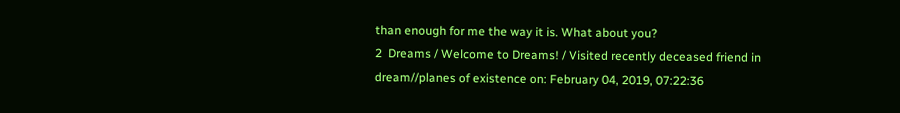than enough for me the way it is. What about you?
2  Dreams / Welcome to Dreams! / Visited recently deceased friend in dream//planes of existence on: February 04, 2019, 07:22:36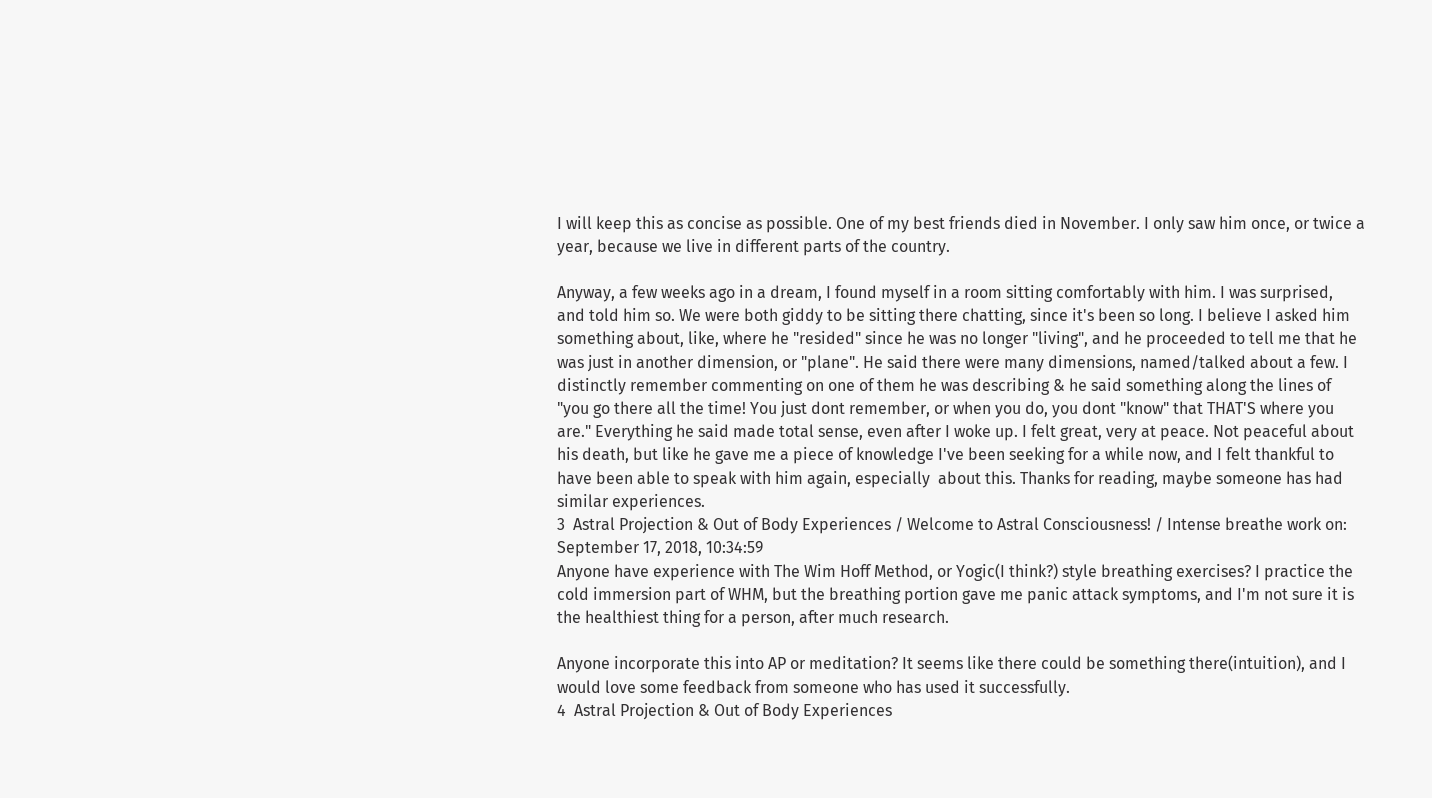I will keep this as concise as possible. One of my best friends died in November. I only saw him once, or twice a year, because we live in different parts of the country.

Anyway, a few weeks ago in a dream, I found myself in a room sitting comfortably with him. I was surprised,  and told him so. We were both giddy to be sitting there chatting, since it's been so long. I believe I asked him something about, like, where he "resided" since he was no longer "living", and he proceeded to tell me that he was just in another dimension, or "plane". He said there were many dimensions, named/talked about a few. I distinctly remember commenting on one of them he was describing & he said something along the lines of "you go there all the time! You just dont remember, or when you do, you dont "know" that THAT'S where you are." Everything he said made total sense, even after I woke up. I felt great, very at peace. Not peaceful about his death, but like he gave me a piece of knowledge I've been seeking for a while now, and I felt thankful to have been able to speak with him again, especially  about this. Thanks for reading, maybe someone has had similar experiences.
3  Astral Projection & Out of Body Experiences / Welcome to Astral Consciousness! / Intense breathe work on: September 17, 2018, 10:34:59
Anyone have experience with The Wim Hoff Method, or Yogic(I think?) style breathing exercises? I practice the cold immersion part of WHM, but the breathing portion gave me panic attack symptoms, and I'm not sure it is the healthiest thing for a person, after much research.

Anyone incorporate this into AP or meditation? It seems like there could be something there(intuition), and I would love some feedback from someone who has used it successfully.
4  Astral Projection & Out of Body Experiences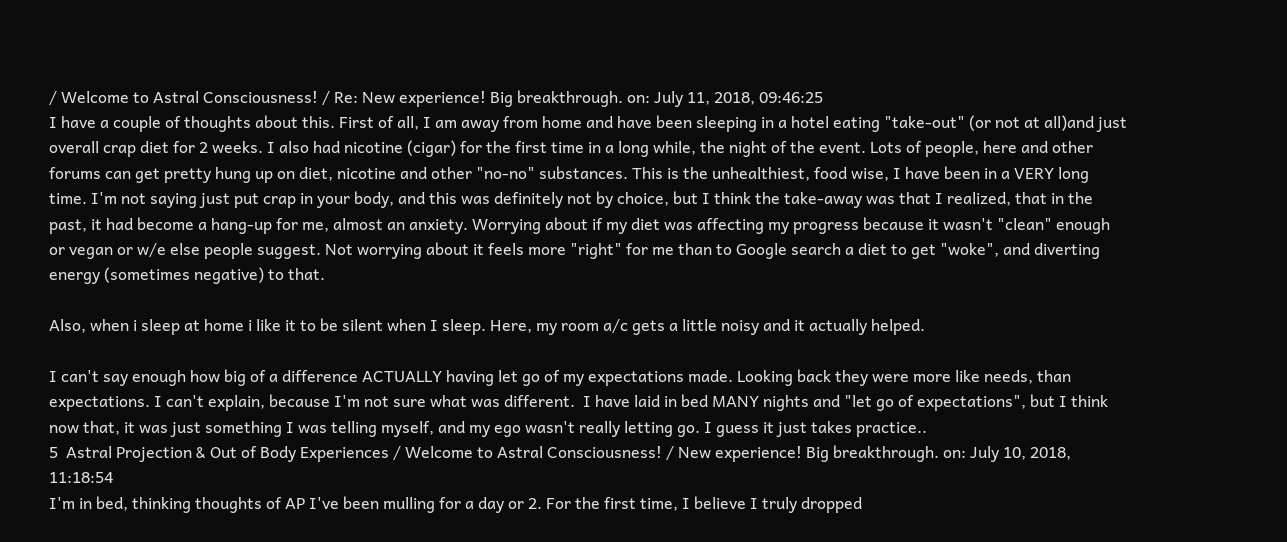/ Welcome to Astral Consciousness! / Re: New experience! Big breakthrough. on: July 11, 2018, 09:46:25
I have a couple of thoughts about this. First of all, I am away from home and have been sleeping in a hotel eating "take-out" (or not at all)and just overall crap diet for 2 weeks. I also had nicotine (cigar) for the first time in a long while, the night of the event. Lots of people, here and other forums can get pretty hung up on diet, nicotine and other "no-no" substances. This is the unhealthiest, food wise, I have been in a VERY long time. I'm not saying just put crap in your body, and this was definitely not by choice, but I think the take-away was that I realized, that in the past, it had become a hang-up for me, almost an anxiety. Worrying about if my diet was affecting my progress because it wasn't "clean" enough or vegan or w/e else people suggest. Not worrying about it feels more "right" for me than to Google search a diet to get "woke", and diverting energy (sometimes negative) to that.

Also, when i sleep at home i like it to be silent when I sleep. Here, my room a/c gets a little noisy and it actually helped.

I can't say enough how big of a difference ACTUALLY having let go of my expectations made. Looking back they were more like needs, than expectations. I can't explain, because I'm not sure what was different.  I have laid in bed MANY nights and "let go of expectations", but I think now that, it was just something I was telling myself, and my ego wasn't really letting go. I guess it just takes practice..
5  Astral Projection & Out of Body Experiences / Welcome to Astral Consciousness! / New experience! Big breakthrough. on: July 10, 2018, 11:18:54
I'm in bed, thinking thoughts of AP I've been mulling for a day or 2. For the first time, I believe I truly dropped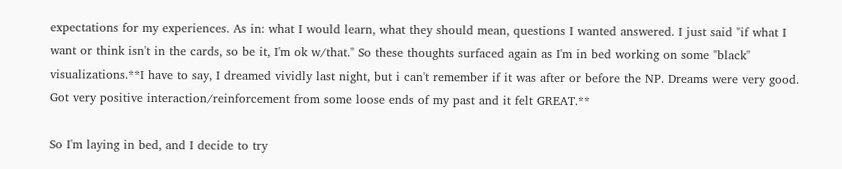expectations for my experiences. As in: what I would learn, what they should mean, questions I wanted answered. I just said "if what I want or think isn't in the cards, so be it, I'm ok w/that." So these thoughts surfaced again as I'm in bed working on some "black" visualizations.**I have to say, I dreamed vividly last night, but i can't remember if it was after or before the NP. Dreams were very good. Got very positive interaction/reinforcement from some loose ends of my past and it felt GREAT.**

So I'm laying in bed, and I decide to try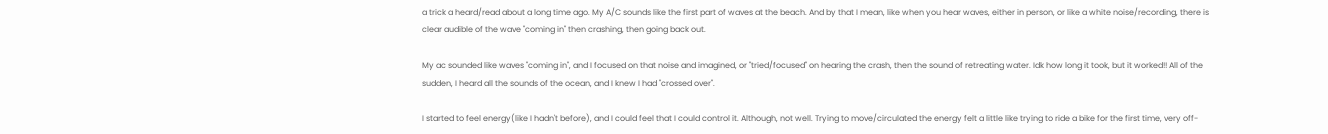a trick a heard/read about a long time ago. My A/C sounds like the first part of waves at the beach. And by that I mean, like when you hear waves, either in person, or like a white noise/recording, there is clear audible of the wave "coming in" then crashing, then going back out.

My ac sounded like waves "coming in", and I focused on that noise and imagined, or "tried/focused" on hearing the crash, then the sound of retreating water. Idk how long it took, but it worked!! All of the sudden, I heard all the sounds of the ocean, and I knew I had "crossed over".

I started to feel energy(like I hadn't before), and I could feel that I could control it. Although, not well. Trying to move/circulated the energy felt a little like trying to ride a bike for the first time, very off-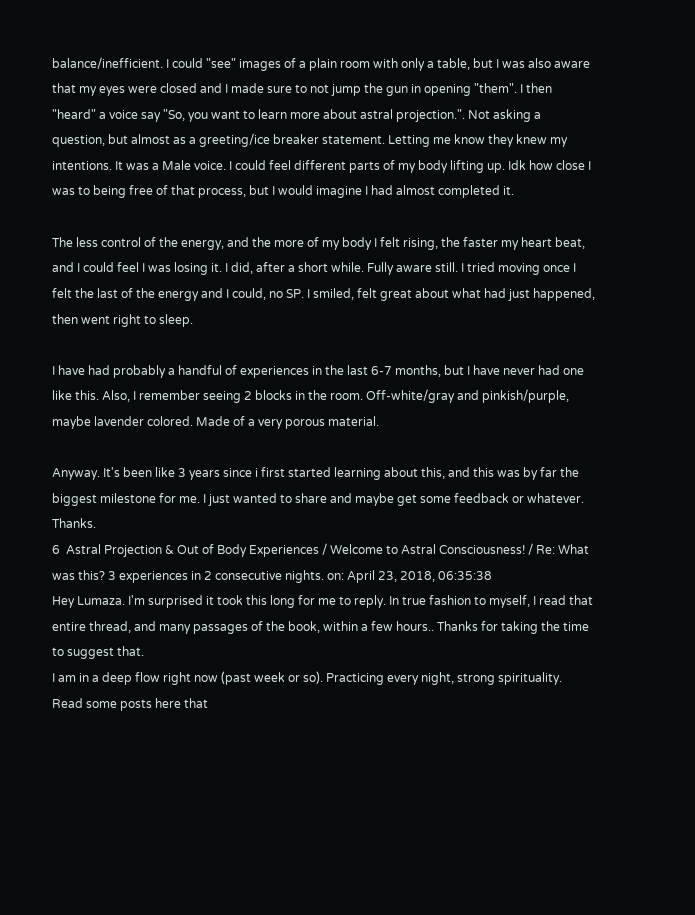balance/inefficient. I could "see" images of a plain room with only a table, but I was also aware that my eyes were closed and I made sure to not jump the gun in opening "them". I then "heard" a voice say "So, you want to learn more about astral projection.". Not asking a question, but almost as a greeting/ice breaker statement. Letting me know they knew my intentions. It was a Male voice. I could feel different parts of my body lifting up. Idk how close I was to being free of that process, but I would imagine I had almost completed it.

The less control of the energy, and the more of my body I felt rising, the faster my heart beat, and I could feel I was losing it. I did, after a short while. Fully aware still. I tried moving once I felt the last of the energy and I could, no SP. I smiled, felt great about what had just happened, then went right to sleep.

I have had probably a handful of experiences in the last 6-7 months, but I have never had one like this. Also, I remember seeing 2 blocks in the room. Off-white/gray and pinkish/purple, maybe lavender colored. Made of a very porous material.

Anyway. It's been like 3 years since i first started learning about this, and this was by far the biggest milestone for me. I just wanted to share and maybe get some feedback or whatever. Thanks.
6  Astral Projection & Out of Body Experiences / Welcome to Astral Consciousness! / Re: What was this? 3 experiences in 2 consecutive nights. on: April 23, 2018, 06:35:38
Hey Lumaza. I'm surprised it took this long for me to reply. In true fashion to myself, I read that entire thread, and many passages of the book, within a few hours.. Thanks for taking the time to suggest that.
I am in a deep flow right now (past week or so). Practicing every night, strong spirituality. Read some posts here that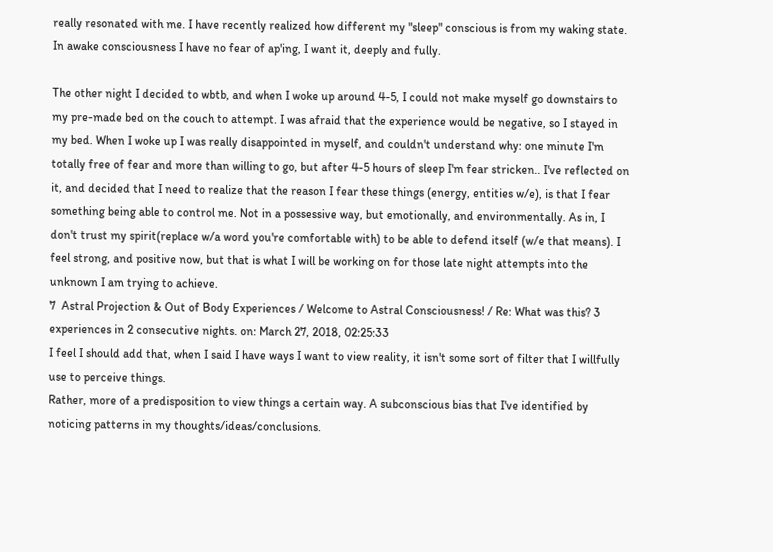really resonated with me. I have recently realized how different my "sleep" conscious is from my waking state. In awake consciousness I have no fear of ap'ing, I want it, deeply and fully.

The other night I decided to wbtb, and when I woke up around 4-5, I could not make myself go downstairs to my pre-made bed on the couch to attempt. I was afraid that the experience would be negative, so I stayed in my bed. When I woke up I was really disappointed in myself, and couldn't understand why: one minute I'm totally free of fear and more than willing to go, but after 4-5 hours of sleep I'm fear stricken.. I've reflected on it, and decided that I need to realize that the reason I fear these things (energy, entities w/e), is that I fear something being able to control me. Not in a possessive way, but emotionally, and environmentally. As in, I don't trust my spirit(replace w/a word you're comfortable with) to be able to defend itself (w/e that means). I feel strong, and positive now, but that is what I will be working on for those late night attempts into the unknown I am trying to achieve.
7  Astral Projection & Out of Body Experiences / Welcome to Astral Consciousness! / Re: What was this? 3 experiences in 2 consecutive nights. on: March 27, 2018, 02:25:33
I feel I should add that, when I said I have ways I want to view reality, it isn't some sort of filter that I willfully use to perceive things.
Rather, more of a predisposition to view things a certain way. A subconscious bias that I've identified by noticing patterns in my thoughts/ideas/conclusions.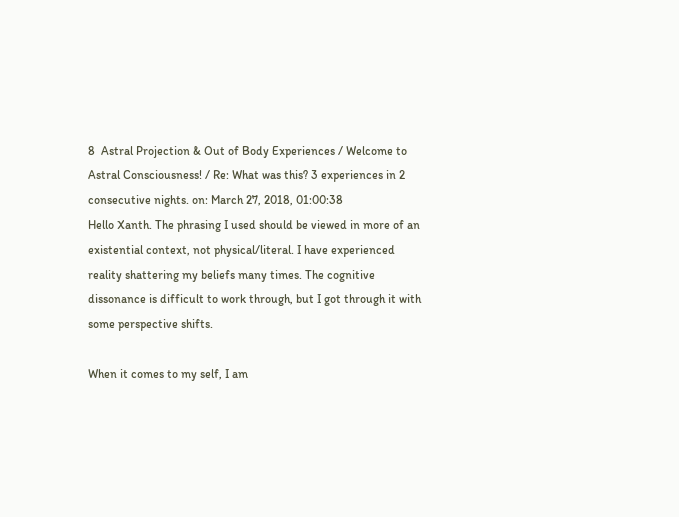8  Astral Projection & Out of Body Experiences / Welcome to Astral Consciousness! / Re: What was this? 3 experiences in 2 consecutive nights. on: March 27, 2018, 01:00:38
Hello Xanth. The phrasing I used should be viewed in more of an existential context, not physical/literal. I have experienced reality shattering my beliefs many times. The cognitive dissonance is difficult to work through, but I got through it with some perspective shifts.

When it comes to my self, I am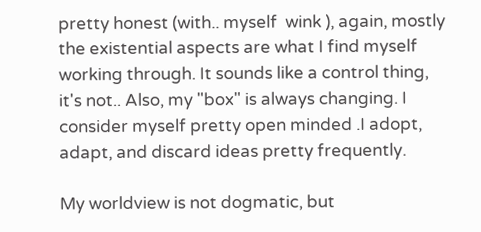pretty honest (with.. myself  wink ), again, mostly the existential aspects are what I find myself working through. It sounds like a control thing, it's not.. Also, my "box" is always changing. I consider myself pretty open minded .I adopt, adapt, and discard ideas pretty frequently.

My worldview is not dogmatic, but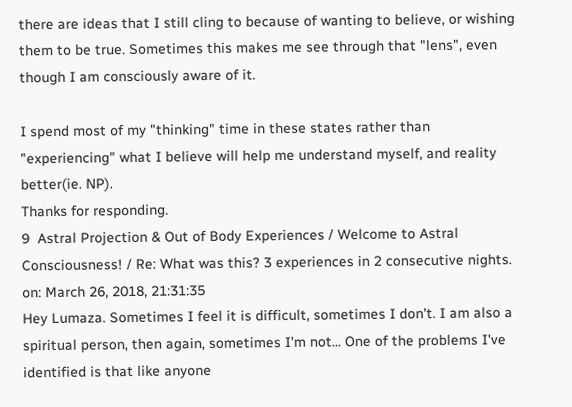there are ideas that I still cling to because of wanting to believe, or wishing them to be true. Sometimes this makes me see through that "lens", even though I am consciously aware of it.

I spend most of my "thinking" time in these states rather than "experiencing" what I believe will help me understand myself, and reality better(ie. NP).
Thanks for responding.
9  Astral Projection & Out of Body Experiences / Welcome to Astral Consciousness! / Re: What was this? 3 experiences in 2 consecutive nights. on: March 26, 2018, 21:31:35
Hey Lumaza. Sometimes I feel it is difficult, sometimes I don't. I am also a spiritual person, then again, sometimes I'm not... One of the problems I've identified is that like anyone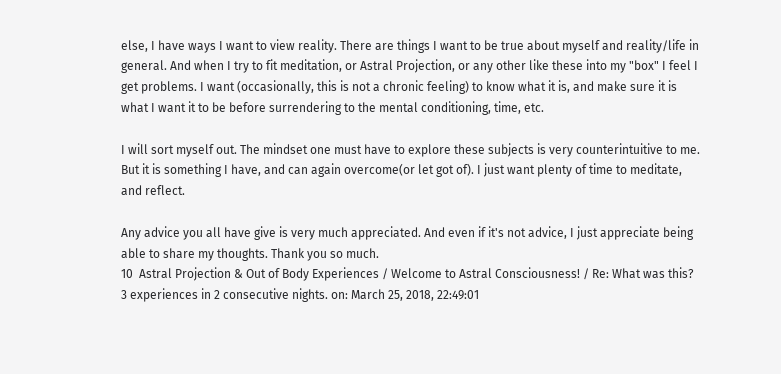else, I have ways I want to view reality. There are things I want to be true about myself and reality/life in general. And when I try to fit meditation, or Astral Projection, or any other like these into my "box" I feel I get problems. I want (occasionally, this is not a chronic feeling) to know what it is, and make sure it is what I want it to be before surrendering to the mental conditioning, time, etc.

I will sort myself out. The mindset one must have to explore these subjects is very counterintuitive to me. But it is something I have, and can again overcome(or let got of). I just want plenty of time to meditate, and reflect.

Any advice you all have give is very much appreciated. And even if it's not advice, I just appreciate being able to share my thoughts. Thank you so much.
10  Astral Projection & Out of Body Experiences / Welcome to Astral Consciousness! / Re: What was this? 3 experiences in 2 consecutive nights. on: March 25, 2018, 22:49:01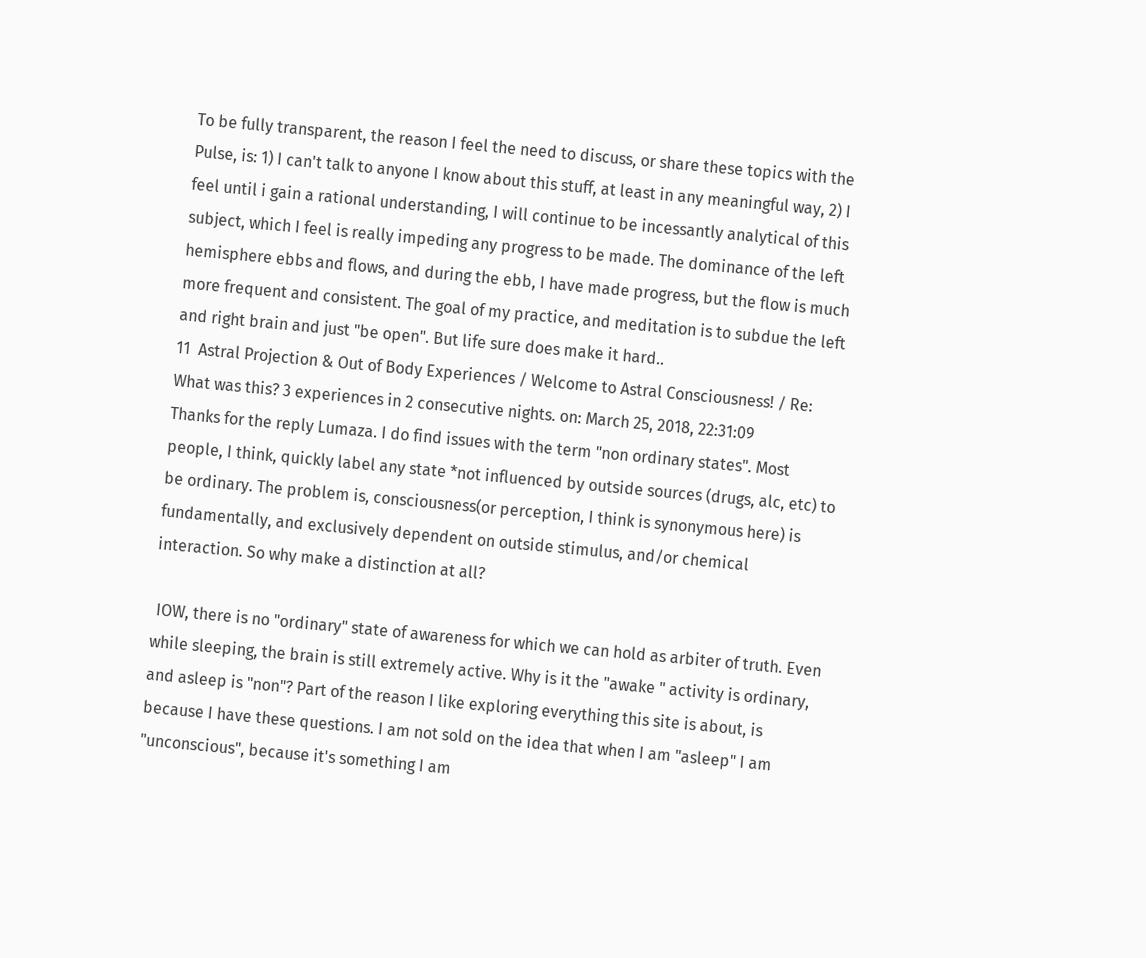To be fully transparent, the reason I feel the need to discuss, or share these topics with the Pulse, is: 1) I can't talk to anyone I know about this stuff, at least in any meaningful way, 2) I feel until i gain a rational understanding, I will continue to be incessantly analytical of this subject, which I feel is really impeding any progress to be made. The dominance of the left hemisphere ebbs and flows, and during the ebb, I have made progress, but the flow is much more frequent and consistent. The goal of my practice, and meditation is to subdue the left and right brain and just "be open". But life sure does make it hard..
11  Astral Projection & Out of Body Experiences / Welcome to Astral Consciousness! / Re: What was this? 3 experiences in 2 consecutive nights. on: March 25, 2018, 22:31:09
Thanks for the reply Lumaza. I do find issues with the term "non ordinary states". Most people, I think, quickly label any state *not influenced by outside sources (drugs, alc, etc) to be ordinary. The problem is, consciousness(or perception, I think is synonymous here) is fundamentally, and exclusively dependent on outside stimulus, and/or chemical interaction. So why make a distinction at all?

 IOW, there is no "ordinary" state of awareness for which we can hold as arbiter of truth. Even while sleeping, the brain is still extremely active. Why is it the "awake " activity is ordinary, and asleep is "non"? Part of the reason I like exploring everything this site is about, is because I have these questions. I am not sold on the idea that when I am "asleep" I am "unconscious", because it's something I am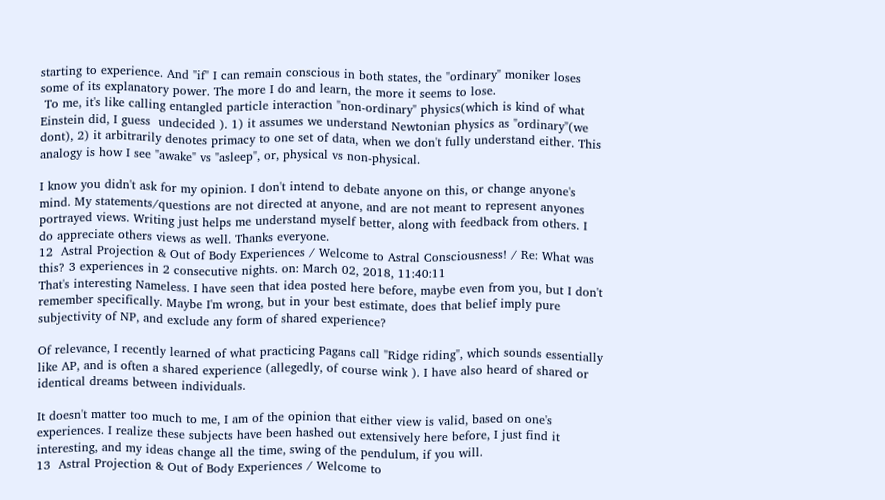starting to experience. And "if" I can remain conscious in both states, the "ordinary" moniker loses some of its explanatory power. The more I do and learn, the more it seems to lose.
 To me, it's like calling entangled particle interaction "non-ordinary" physics(which is kind of what Einstein did, I guess  undecided ). 1) it assumes we understand Newtonian physics as "ordinary"(we dont), 2) it arbitrarily denotes primacy to one set of data, when we don't fully understand either. This analogy is how I see "awake" vs "asleep", or, physical vs non-physical.

I know you didn't ask for my opinion. I don't intend to debate anyone on this, or change anyone's mind. My statements/questions are not directed at anyone, and are not meant to represent anyones portrayed views. Writing just helps me understand myself better, along with feedback from others. I do appreciate others views as well. Thanks everyone.
12  Astral Projection & Out of Body Experiences / Welcome to Astral Consciousness! / Re: What was this? 3 experiences in 2 consecutive nights. on: March 02, 2018, 11:40:11
That's interesting Nameless. I have seen that idea posted here before, maybe even from you, but I don't remember specifically. Maybe I'm wrong, but in your best estimate, does that belief imply pure subjectivity of NP, and exclude any form of shared experience?

Of relevance, I recently learned of what practicing Pagans call "Ridge riding", which sounds essentially like AP, and is often a shared experience (allegedly, of course wink ). I have also heard of shared or identical dreams between individuals.

It doesn't matter too much to me, I am of the opinion that either view is valid, based on one's experiences. I realize these subjects have been hashed out extensively here before, I just find it interesting, and my ideas change all the time, swing of the pendulum, if you will.
13  Astral Projection & Out of Body Experiences / Welcome to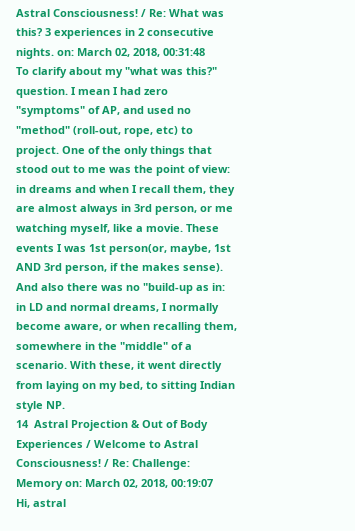Astral Consciousness! / Re: What was this? 3 experiences in 2 consecutive nights. on: March 02, 2018, 00:31:48
To clarify about my "what was this?" question. I mean I had zero "symptoms" of AP, and used no "method" (roll-out, rope, etc) to project. One of the only things that stood out to me was the point of view: in dreams and when I recall them, they are almost always in 3rd person, or me watching myself, like a movie. These events I was 1st person(or, maybe, 1st AND 3rd person, if the makes sense). And also there was no "build-up as in: in LD and normal dreams, I normally become aware, or when recalling them, somewhere in the "middle" of a scenario. With these, it went directly from laying on my bed, to sitting Indian style NP.
14  Astral Projection & Out of Body Experiences / Welcome to Astral Consciousness! / Re: Challenge: Memory on: March 02, 2018, 00:19:07
Hi, astral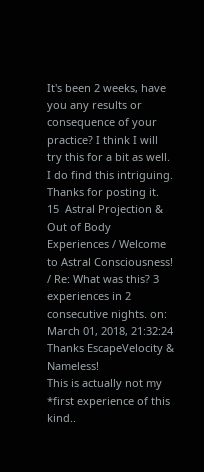It's been 2 weeks, have you any results or consequence of your practice? I think I will try this for a bit as well. I do find this intriguing. Thanks for posting it.
15  Astral Projection & Out of Body Experiences / Welcome to Astral Consciousness! / Re: What was this? 3 experiences in 2 consecutive nights. on: March 01, 2018, 21:32:24
Thanks EscapeVelocity & Nameless!
This is actually not my *first experience of this kind..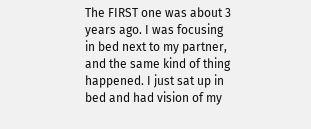The FIRST one was about 3 years ago. I was focusing in bed next to my partner, and the same kind of thing happened. I just sat up in bed and had vision of my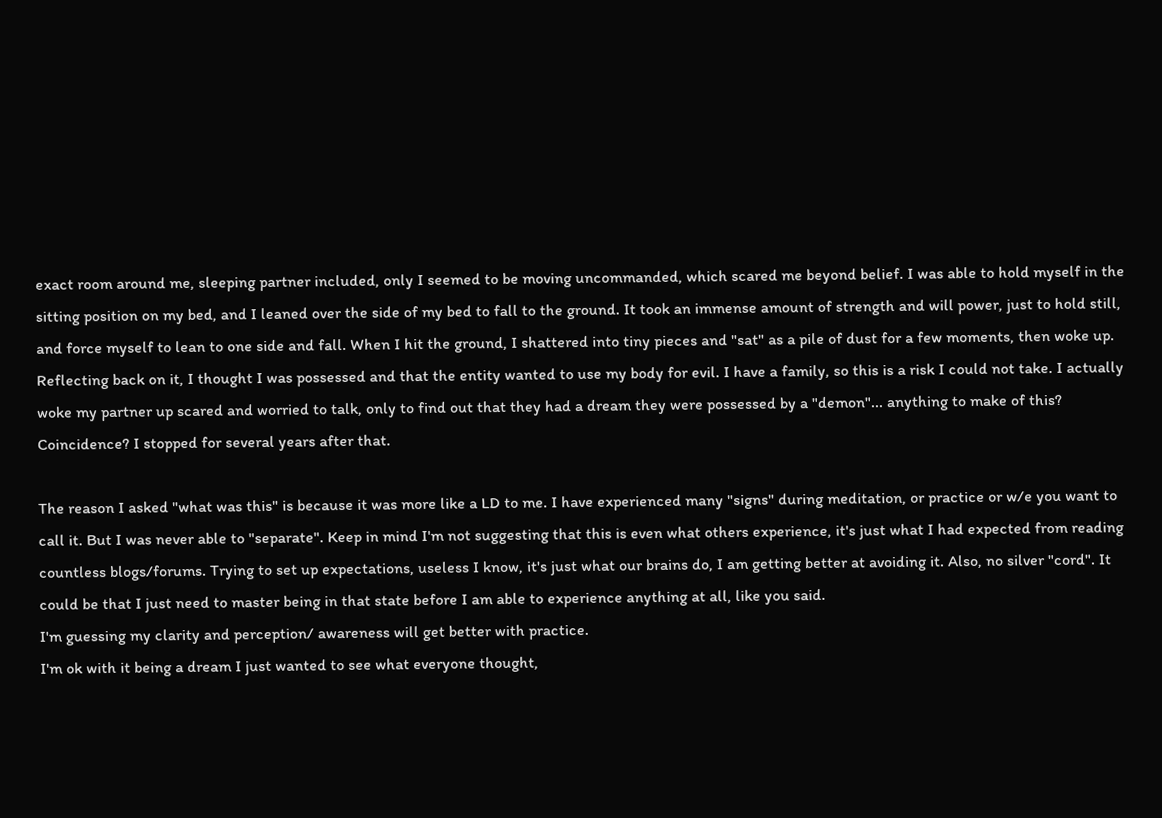exact room around me, sleeping partner included, only I seemed to be moving uncommanded, which scared me beyond belief. I was able to hold myself in the sitting position on my bed, and I leaned over the side of my bed to fall to the ground. It took an immense amount of strength and will power, just to hold still, and force myself to lean to one side and fall. When I hit the ground, I shattered into tiny pieces and "sat" as a pile of dust for a few moments, then woke up. Reflecting back on it, I thought I was possessed and that the entity wanted to use my body for evil. I have a family, so this is a risk I could not take. I actually woke my partner up scared and worried to talk, only to find out that they had a dream they were possessed by a "demon"... anything to make of this? Coincidence? I stopped for several years after that.

The reason I asked "what was this" is because it was more like a LD to me. I have experienced many "signs" during meditation, or practice or w/e you want to call it. But I was never able to "separate". Keep in mind I'm not suggesting that this is even what others experience, it's just what I had expected from reading countless blogs/forums. Trying to set up expectations, useless I know, it's just what our brains do, I am getting better at avoiding it. Also, no silver "cord". It could be that I just need to master being in that state before I am able to experience anything at all, like you said.
I'm guessing my clarity and perception/ awareness will get better with practice.
I'm ok with it being a dream I just wanted to see what everyone thought,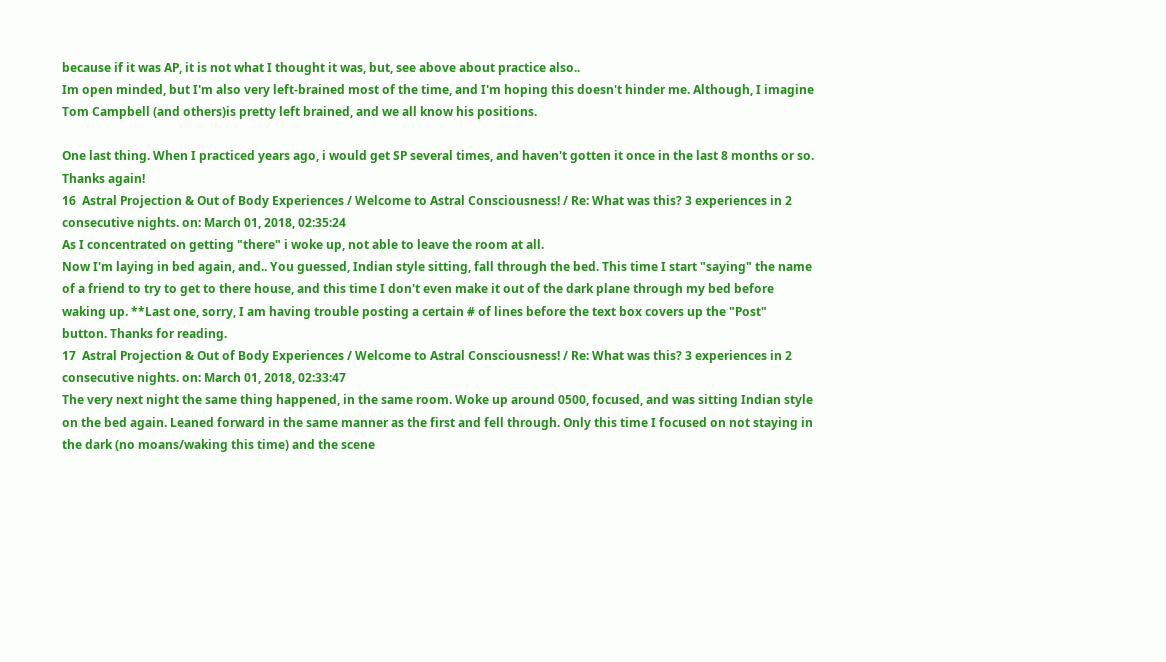because if it was AP, it is not what I thought it was, but, see above about practice also..
Im open minded, but I'm also very left-brained most of the time, and I'm hoping this doesn't hinder me. Although, I imagine Tom Campbell (and others)is pretty left brained, and we all know his positions.

One last thing. When I practiced years ago, i would get SP several times, and haven't gotten it once in the last 8 months or so. Thanks again!
16  Astral Projection & Out of Body Experiences / Welcome to Astral Consciousness! / Re: What was this? 3 experiences in 2 consecutive nights. on: March 01, 2018, 02:35:24
As I concentrated on getting "there" i woke up, not able to leave the room at all.
Now I'm laying in bed again, and.. You guessed, Indian style sitting, fall through the bed. This time I start "saying" the name of a friend to try to get to there house, and this time I don't even make it out of the dark plane through my bed before waking up. **Last one, sorry, I am having trouble posting a certain # of lines before the text box covers up the "Post" button. Thanks for reading.
17  Astral Projection & Out of Body Experiences / Welcome to Astral Consciousness! / Re: What was this? 3 experiences in 2 consecutive nights. on: March 01, 2018, 02:33:47
The very next night the same thing happened, in the same room. Woke up around 0500, focused, and was sitting Indian style on the bed again. Leaned forward in the same manner as the first and fell through. Only this time I focused on not staying in the dark (no moans/waking this time) and the scene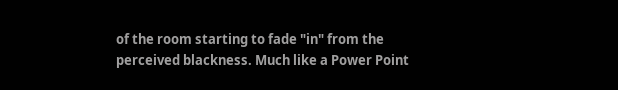of the room starting to fade "in" from the perceived blackness. Much like a Power Point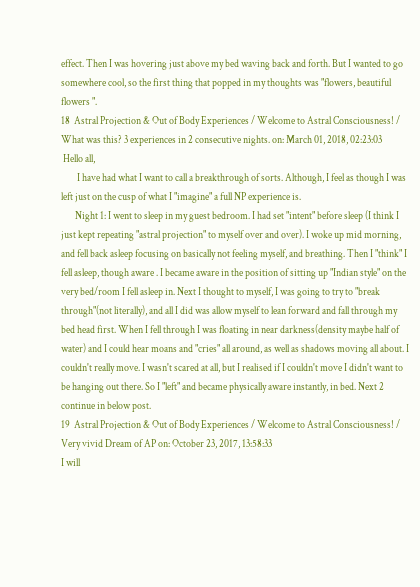effect. Then I was hovering just above my bed waving back and forth. But I wanted to go somewhere cool, so the first thing that popped in my thoughts was "flowers, beautiful flowers ".
18  Astral Projection & Out of Body Experiences / Welcome to Astral Consciousness! / What was this? 3 experiences in 2 consecutive nights. on: March 01, 2018, 02:23:03
 Hello all,
        I have had what I want to call a breakthrough of sorts. Although, I feel as though I was left just on the cusp of what I "imagine" a full NP experience is.
       Night 1: I went to sleep in my guest bedroom. I had set "intent" before sleep (I think I just kept repeating "astral projection" to myself over and over). I woke up mid morning, and fell back asleep focusing on basically not feeling myself, and breathing. Then I "think" I fell asleep, though aware . I became aware in the position of sitting up "Indian style" on the very bed/room I fell asleep in. Next I thought to myself, I was going to try to "break through"(not literally), and all I did was allow myself to lean forward and fall through my bed head first. When I fell through I was floating in near darkness(density maybe half of water) and I could hear moans and "cries" all around, as well as shadows moving all about. I couldn't really move. I wasn't scared at all, but I realised if I couldn't move I didn't want to be hanging out there. So I "left" and became physically aware instantly, in bed. Next 2 continue in below post.
19  Astral Projection & Out of Body Experiences / Welcome to Astral Consciousness! / Very vivid Dream of AP on: October 23, 2017, 13:58:33
I will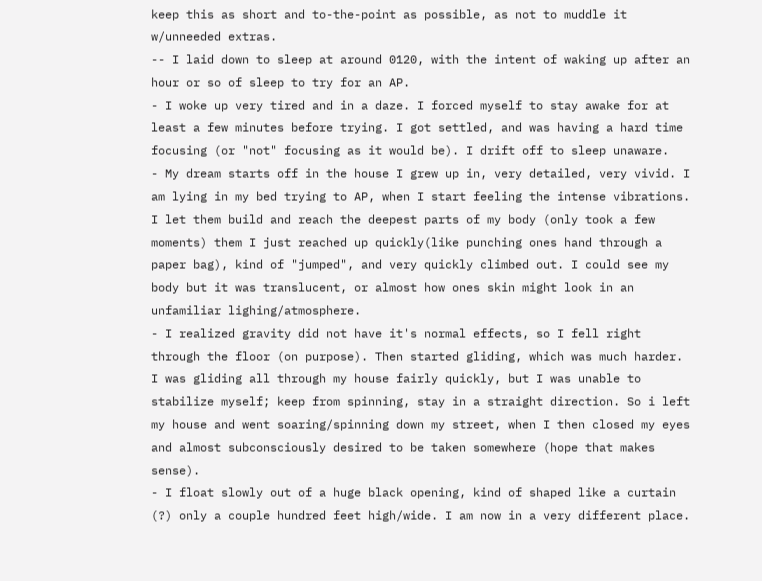keep this as short and to-the-point as possible, as not to muddle it w/unneeded extras.
-- I laid down to sleep at around 0120, with the intent of waking up after an hour or so of sleep to try for an AP.
- I woke up very tired and in a daze. I forced myself to stay awake for at least a few minutes before trying. I got settled, and was having a hard time focusing (or "not" focusing as it would be). I drift off to sleep unaware.
- My dream starts off in the house I grew up in, very detailed, very vivid. I am lying in my bed trying to AP, when I start feeling the intense vibrations. I let them build and reach the deepest parts of my body (only took a few moments) them I just reached up quickly(like punching ones hand through a paper bag), kind of "jumped", and very quickly climbed out. I could see my body but it was translucent, or almost how ones skin might look in an unfamiliar lighing/atmosphere.
- I realized gravity did not have it's normal effects, so I fell right through the floor (on purpose). Then started gliding, which was much harder. I was gliding all through my house fairly quickly, but I was unable to stabilize myself; keep from spinning, stay in a straight direction. So i left my house and went soaring/spinning down my street, when I then closed my eyes and almost subconsciously desired to be taken somewhere (hope that makes sense).
- I float slowly out of a huge black opening, kind of shaped like a curtain (?) only a couple hundred feet high/wide. I am now in a very different place.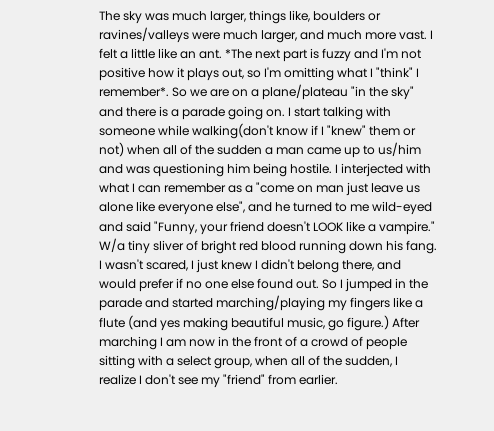The sky was much larger, things like, boulders or ravines/valleys were much larger, and much more vast. I felt a little like an ant. *The next part is fuzzy and I'm not positive how it plays out, so I'm omitting what I "think" I remember*. So we are on a plane/plateau "in the sky" and there is a parade going on. I start talking with someone while walking(don't know if I "knew" them or not) when all of the sudden a man came up to us/him and was questioning him being hostile. I interjected with what I can remember as a "come on man just leave us alone like everyone else", and he turned to me wild-eyed and said "Funny, your friend doesn't LOOK like a vampire." W/a tiny sliver of bright red blood running down his fang. I wasn't scared, I just knew I didn't belong there, and would prefer if no one else found out. So I jumped in the parade and started marching/playing my fingers like a flute (and yes making beautiful music, go figure.) After marching I am now in the front of a crowd of people sitting with a select group, when all of the sudden, I realize I don't see my "friend" from earlier.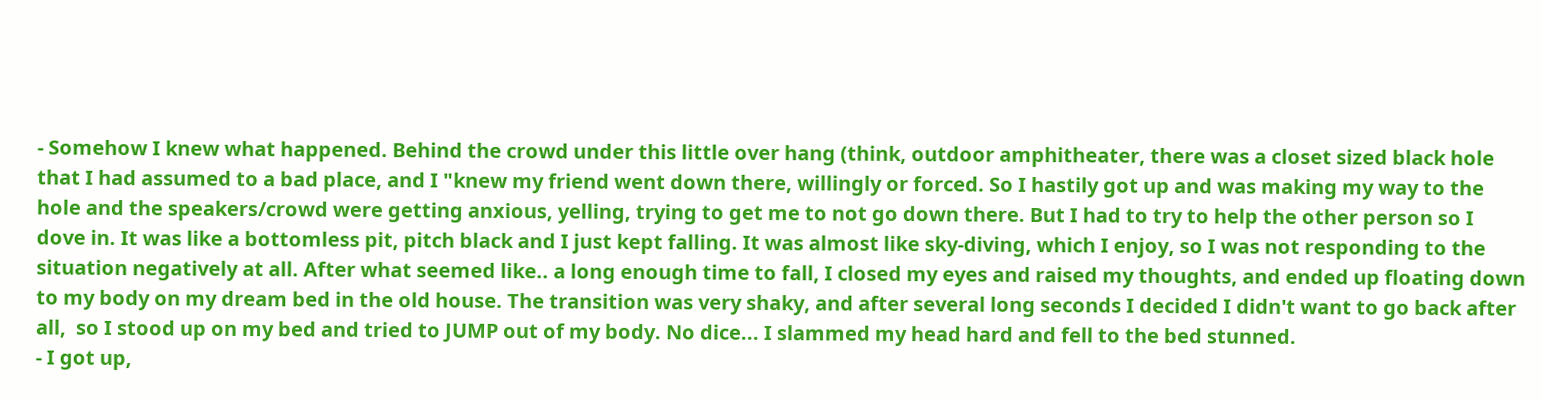- Somehow I knew what happened. Behind the crowd under this little over hang (think, outdoor amphitheater, there was a closet sized black hole that I had assumed to a bad place, and I "knew my friend went down there, willingly or forced. So I hastily got up and was making my way to the hole and the speakers/crowd were getting anxious, yelling, trying to get me to not go down there. But I had to try to help the other person so I dove in. It was like a bottomless pit, pitch black and I just kept falling. It was almost like sky-diving, which I enjoy, so I was not responding to the situation negatively at all. After what seemed like.. a long enough time to fall, I closed my eyes and raised my thoughts, and ended up floating down to my body on my dream bed in the old house. The transition was very shaky, and after several long seconds I decided I didn't want to go back after all,  so I stood up on my bed and tried to JUMP out of my body. No dice... I slammed my head hard and fell to the bed stunned.
- I got up,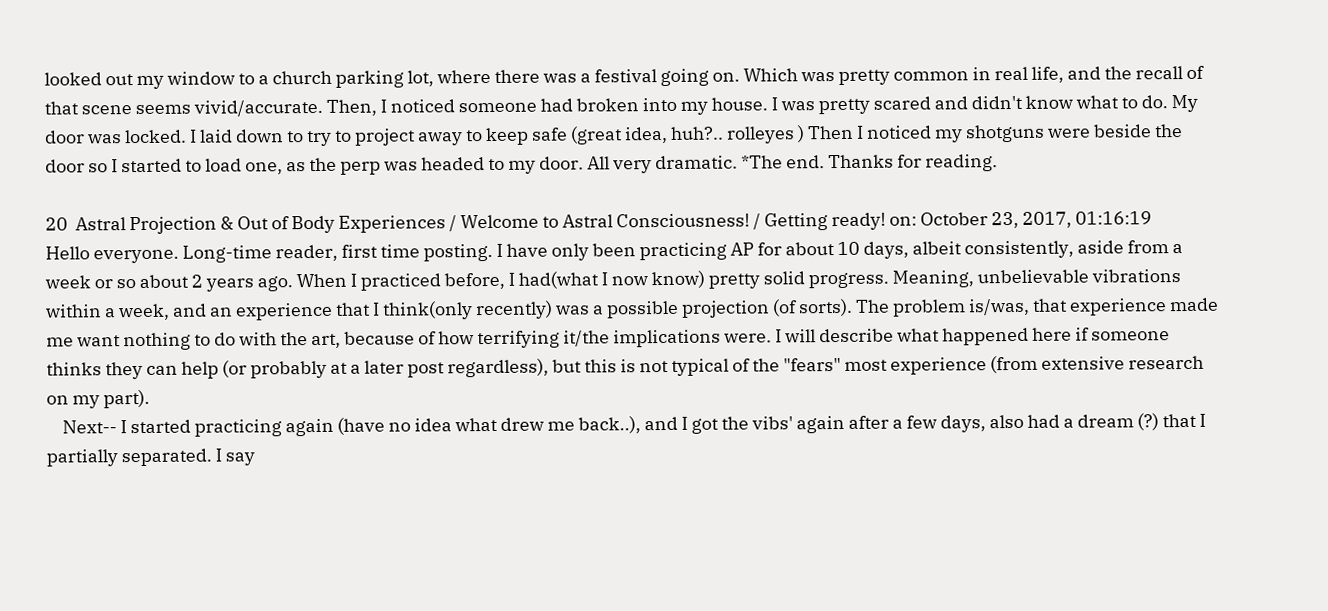looked out my window to a church parking lot, where there was a festival going on. Which was pretty common in real life, and the recall of that scene seems vivid/accurate. Then, I noticed someone had broken into my house. I was pretty scared and didn't know what to do. My door was locked. I laid down to try to project away to keep safe (great idea, huh?.. rolleyes ) Then I noticed my shotguns were beside the door so I started to load one, as the perp was headed to my door. All very dramatic. *The end. Thanks for reading.

20  Astral Projection & Out of Body Experiences / Welcome to Astral Consciousness! / Getting ready! on: October 23, 2017, 01:16:19
Hello everyone. Long-time reader, first time posting. I have only been practicing AP for about 10 days, albeit consistently, aside from a week or so about 2 years ago. When I practiced before, I had(what I now know) pretty solid progress. Meaning, unbelievable vibrations within a week, and an experience that I think(only recently) was a possible projection (of sorts). The problem is/was, that experience made me want nothing to do with the art, because of how terrifying it/the implications were. I will describe what happened here if someone thinks they can help (or probably at a later post regardless), but this is not typical of the "fears" most experience (from extensive research on my part).
    Next-- I started practicing again (have no idea what drew me back..), and I got the vibs' again after a few days, also had a dream (?) that I partially separated. I say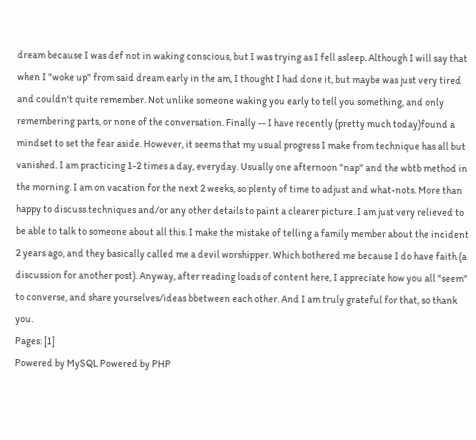dream because I was def not in waking conscious, but I was trying as I fell asleep. Although I will say that when I "woke up" from said dream early in the am, I thought I had done it, but maybe was just very tired and couldn't quite remember. Not unlike someone waking you early to tell you something, and only remembering parts, or none of the conversation. Finally -- I have recently (pretty much today)found a mindset to set the fear aside. However, it seems that my usual progress I make from technique has all but vanished. I am practicing 1-2 times a day, everyday. Usually one afternoon "nap" and the wbtb method in the morning. I am on vacation for the next 2 weeks, so plenty of time to adjust and what-nots. More than happy to discuss techniques and/or any other details to paint a clearer picture. I am just very relieved to be able to talk to someone about all this. I make the mistake of telling a family member about the incident 2 years ago, and they basically called me a devil worshipper. Which bothered me because I do have faith (a discussion for another post). Anyway, after reading loads of content here, I appreciate how you all "seem" to converse, and share yourselves/ideas bbetween each other. And I am truly grateful for that, so thank you.
Pages: [1]
Powered by MySQL Powered by PHP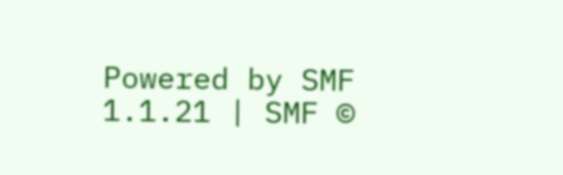Powered by SMF 1.1.21 | SMF ©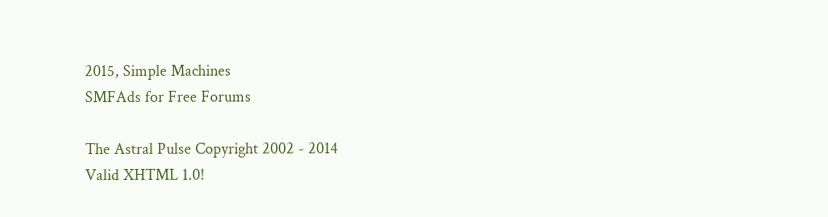2015, Simple Machines
SMFAds for Free Forums

The Astral Pulse Copyright 2002 - 2014
Valid XHTML 1.0!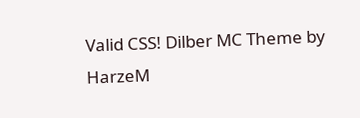Valid CSS! Dilber MC Theme by HarzeM